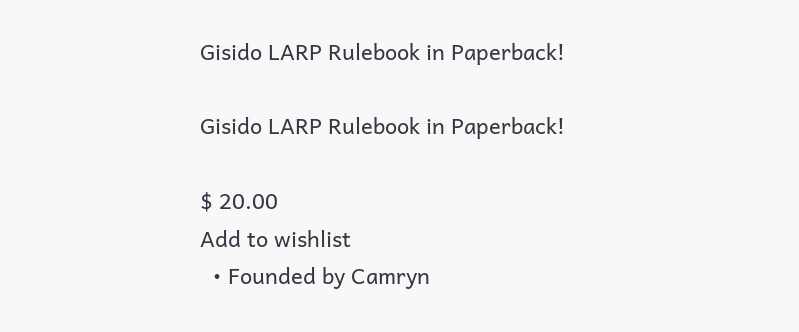Gisido LARP Rulebook in Paperback!

Gisido LARP Rulebook in Paperback!

$ 20.00
Add to wishlist
  • Founded by Camryn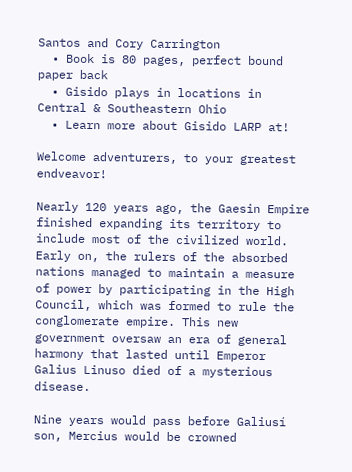Santos and Cory Carrington
  • Book is 80 pages, perfect bound paper back
  • Gisido plays in locations in Central & Southeastern Ohio
  • Learn more about Gisido LARP at!

Welcome adventurers, to your greatest endveavor!

Nearly 120 years ago, the Gaesin Empire finished expanding its territory to include most of the civilized world. Early on, the rulers of the absorbed nations managed to maintain a measure of power by participating in the High Council, which was formed to rule the conglomerate empire. This new government oversaw an era of general harmony that lasted until Emperor Galius Linuso died of a mysterious disease.

Nine years would pass before Galiusí son, Mercius would be crowned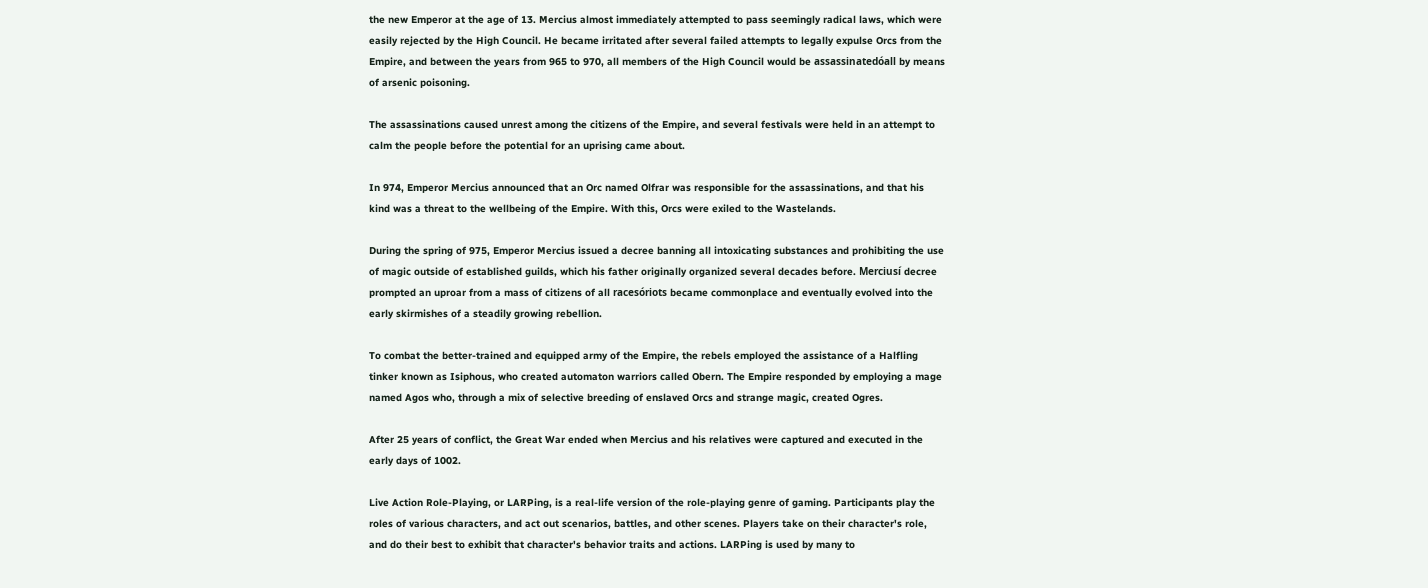the new Emperor at the age of 13. Mercius almost immediately attempted to pass seemingly radical laws, which were easily rejected by the High Council. He became irritated after several failed attempts to legally expulse Orcs from the Empire, and between the years from 965 to 970, all members of the High Council would be assassinatedóall by means of arsenic poisoning.

The assassinations caused unrest among the citizens of the Empire, and several festivals were held in an attempt to calm the people before the potential for an uprising came about.

In 974, Emperor Mercius announced that an Orc named Olfrar was responsible for the assassinations, and that his kind was a threat to the wellbeing of the Empire. With this, Orcs were exiled to the Wastelands.

During the spring of 975, Emperor Mercius issued a decree banning all intoxicating substances and prohibiting the use of magic outside of established guilds, which his father originally organized several decades before. Merciusí decree prompted an uproar from a mass of citizens of all racesóriots became commonplace and eventually evolved into the early skirmishes of a steadily growing rebellion.

To combat the better-trained and equipped army of the Empire, the rebels employed the assistance of a Halfling tinker known as Isiphous, who created automaton warriors called Obern. The Empire responded by employing a mage named Agos who, through a mix of selective breeding of enslaved Orcs and strange magic, created Ogres.

After 25 years of conflict, the Great War ended when Mercius and his relatives were captured and executed in the early days of 1002.

Live Action Role-Playing, or LARPing, is a real-life version of the role-playing genre of gaming. Participants play the roles of various characters, and act out scenarios, battles, and other scenes. Players take on their character's role, and do their best to exhibit that character's behavior traits and actions. LARPing is used by many to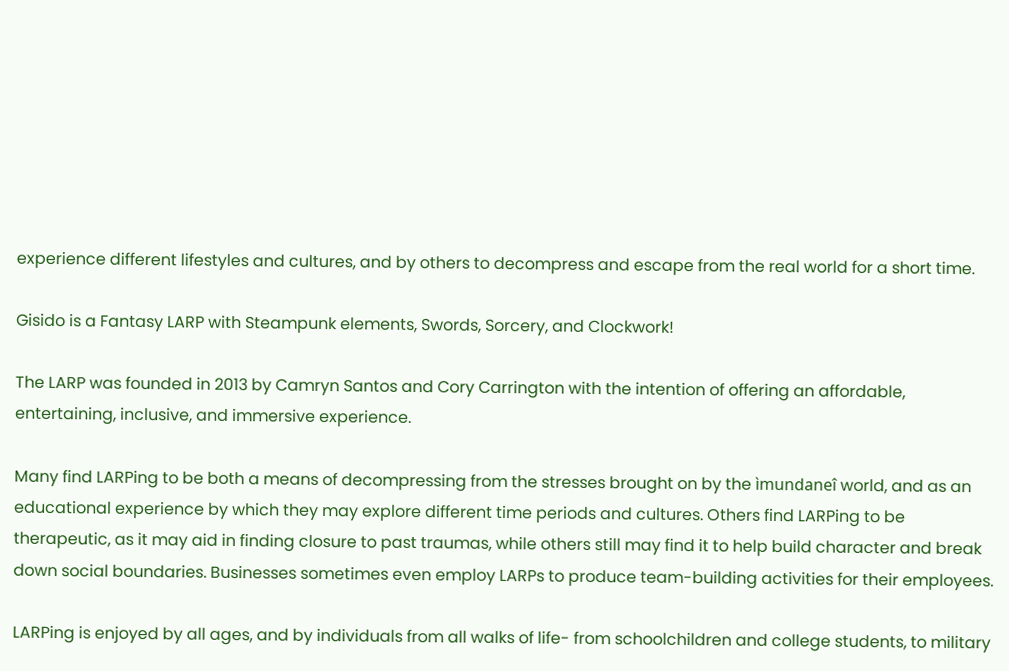experience different lifestyles and cultures, and by others to decompress and escape from the real world for a short time.

Gisido is a Fantasy LARP with Steampunk elements, Swords, Sorcery, and Clockwork!

The LARP was founded in 2013 by Camryn Santos and Cory Carrington with the intention of offering an affordable, entertaining, inclusive, and immersive experience.

Many find LARPing to be both a means of decompressing from the stresses brought on by the ìmundaneî world, and as an educational experience by which they may explore different time periods and cultures. Others find LARPing to be therapeutic, as it may aid in finding closure to past traumas, while others still may find it to help build character and break down social boundaries. Businesses sometimes even employ LARPs to produce team-building activities for their employees.

LARPing is enjoyed by all ages, and by individuals from all walks of life- from schoolchildren and college students, to military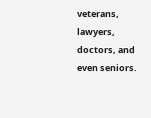veterans, lawyers, doctors, and even seniors.